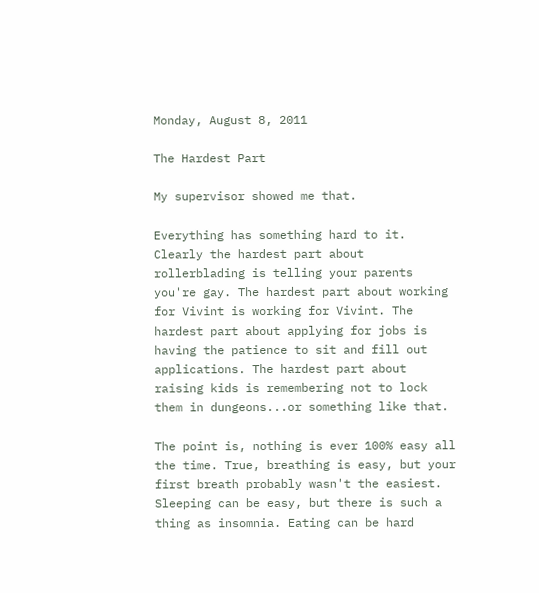Monday, August 8, 2011

The Hardest Part

My supervisor showed me that.

Everything has something hard to it. Clearly the hardest part about rollerblading is telling your parents you're gay. The hardest part about working for Vivint is working for Vivint. The hardest part about applying for jobs is having the patience to sit and fill out applications. The hardest part about raising kids is remembering not to lock them in dungeons...or something like that.

The point is, nothing is ever 100% easy all the time. True, breathing is easy, but your first breath probably wasn't the easiest. Sleeping can be easy, but there is such a thing as insomnia. Eating can be hard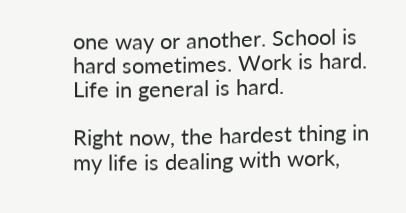one way or another. School is hard sometimes. Work is hard. Life in general is hard.

Right now, the hardest thing in my life is dealing with work,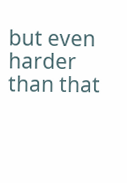but even harder than that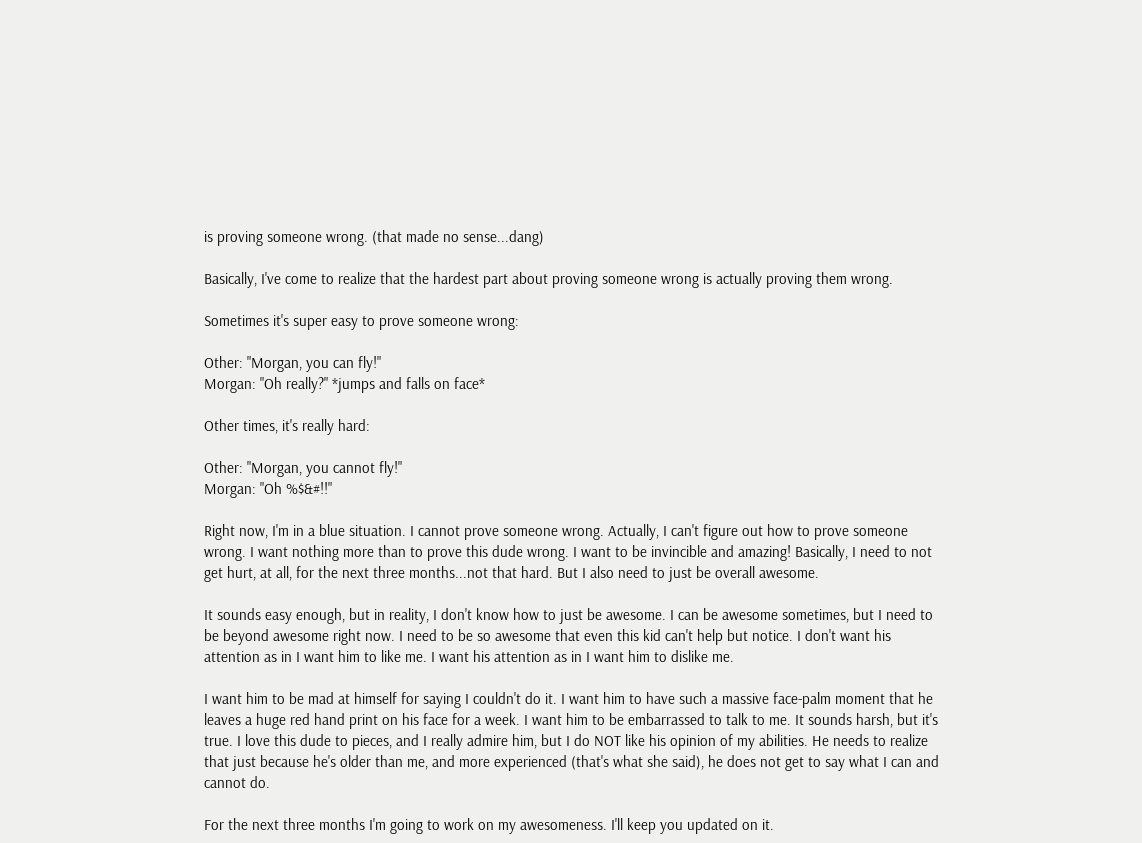is proving someone wrong. (that made no sense...dang)

Basically, I've come to realize that the hardest part about proving someone wrong is actually proving them wrong.

Sometimes it's super easy to prove someone wrong:

Other: "Morgan, you can fly!"
Morgan: "Oh really?" *jumps and falls on face*

Other times, it's really hard:

Other: "Morgan, you cannot fly!"
Morgan: "Oh %$&#!!"

Right now, I'm in a blue situation. I cannot prove someone wrong. Actually, I can't figure out how to prove someone wrong. I want nothing more than to prove this dude wrong. I want to be invincible and amazing! Basically, I need to not get hurt, at all, for the next three months...not that hard. But I also need to just be overall awesome.

It sounds easy enough, but in reality, I don't know how to just be awesome. I can be awesome sometimes, but I need to be beyond awesome right now. I need to be so awesome that even this kid can't help but notice. I don't want his attention as in I want him to like me. I want his attention as in I want him to dislike me.

I want him to be mad at himself for saying I couldn't do it. I want him to have such a massive face-palm moment that he leaves a huge red hand print on his face for a week. I want him to be embarrassed to talk to me. It sounds harsh, but it's true. I love this dude to pieces, and I really admire him, but I do NOT like his opinion of my abilities. He needs to realize that just because he's older than me, and more experienced (that's what she said), he does not get to say what I can and cannot do.

For the next three months I'm going to work on my awesomeness. I'll keep you updated on it.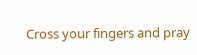Cross your fingers and pray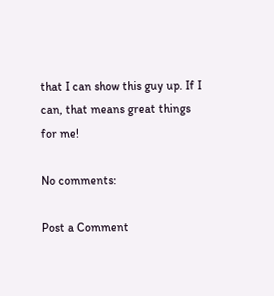that I can show this guy up. If I can, that means great things for me!

No comments:

Post a Comment